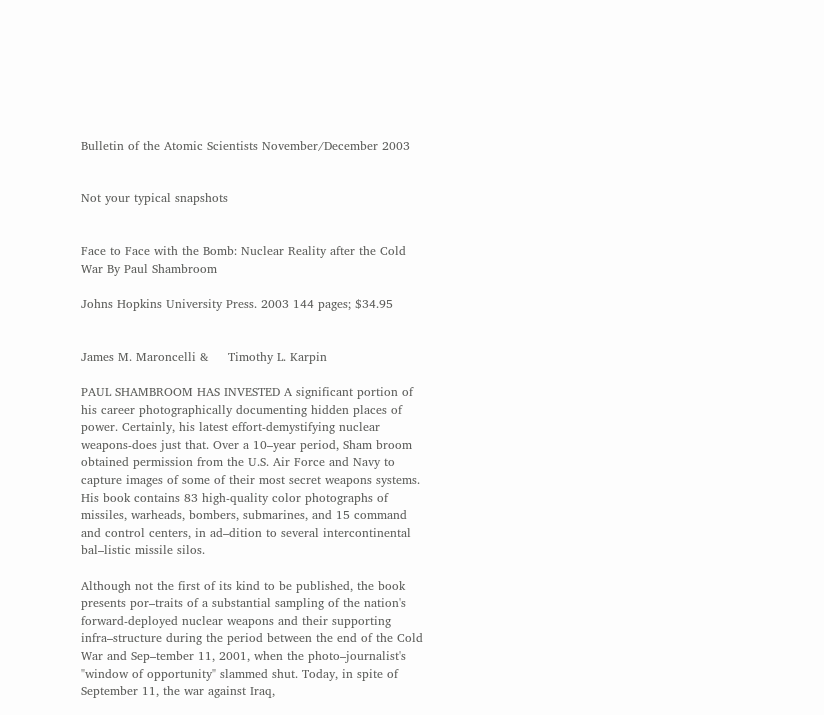Bulletin of the Atomic Scientists November/December 2003


Not your typical snapshots


Face to Face with the Bomb: Nuclear Reality after the Cold War By Paul Shambroom

Johns Hopkins University Press. 2003 144 pages; $34.95


James M. Maroncelli &     Timothy L. Karpin

PAUL SHAMBROOM HAS INVESTED A significant portion of his career photographically documenting hidden places of power. Certainly, his latest effort-demystifying nuclear weapons-does just that. Over a 10–year period, Sham broom obtained permission from the U.S. Air Force and Navy to capture images of some of their most secret weapons systems. His book contains 83 high-quality color photographs of missiles, warheads, bombers, submarines, and 15 command and control centers, in ad–dition to several intercontinental bal–listic missile silos.

Although not the first of its kind to be published, the book presents por–traits of a substantial sampling of the nation's forward-deployed nuclear weapons and their supporting infra–structure during the period between the end of the Cold War and Sep–tember 11, 2001, when the photo–journalist's "window of opportunity" slammed shut. Today, in spite of September 11, the war against Iraq,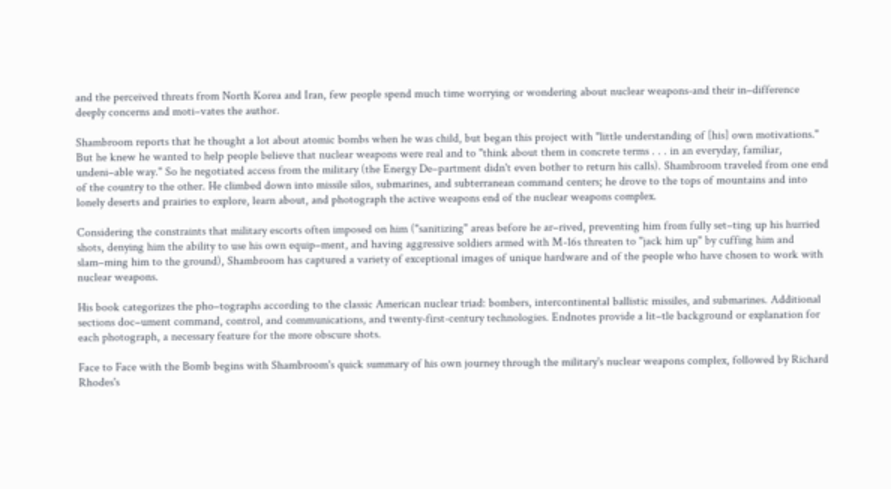and the perceived threats from North Korea and Iran, few people spend much time worrying or wondering about nuclear weapons-and their in–difference deeply concerns and moti–vates the author.

Shambroom reports that he thought a lot about atomic bombs when he was child, but began this project with "little understanding of [his] own motivations." But he knew he wanted to help people believe that nuclear weapons were real and to "think about them in concrete terms . . . in an everyday, familiar, undeni–able way." So he negotiated access from the military (the Energy De–partment didn't even bother to return his calls). Shambroom traveled from one end of the country to the other. He climbed down into missile silos, submarines, and subterranean command centers; he drove to the tops of mountains and into lonely deserts and prairies to explore, learn about, and photograph the active weapons end of the nuclear weapons complex.

Considering the constraints that military escorts often imposed on him ("sanitizing" areas before he ar–rived, preventing him from fully set–ting up his hurried shots, denying him the ability to use his own equip–ment, and having aggressive soldiers armed with M-16s threaten to "jack him up" by cuffing him and slam–ming him to the ground), Shambroom has captured a variety of exceptional images of unique hardware and of the people who have chosen to work with nuclear weapons.

His book categorizes the pho–tographs according to the classic American nuclear triad: bombers, intercontinental ballistic missiles, and submarines. Additional sections doc–ument command, control, and communications, and twenty-first-century technologies. Endnotes provide a lit–tle background or explanation for each photograph, a necessary feature for the more obscure shots.

Face to Face with the Bomb begins with Shambroom's quick summary of his own journey through the military's nuclear weapons complex, followed by Richard Rhodes's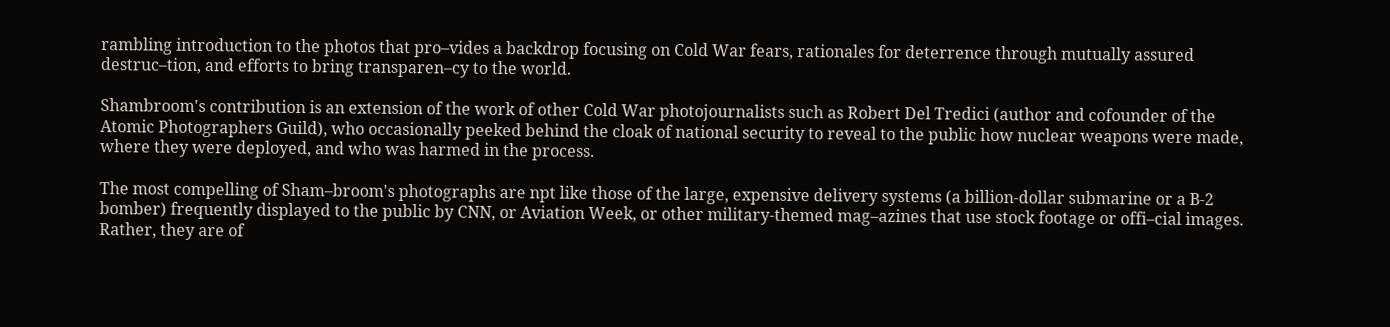rambling introduction to the photos that pro–vides a backdrop focusing on Cold War fears, rationales for deterrence through mutually assured destruc–tion, and efforts to bring transparen–cy to the world.

Shambroom's contribution is an extension of the work of other Cold War photojournalists such as Robert Del Tredici (author and cofounder of the Atomic Photographers Guild), who occasionally peeked behind the cloak of national security to reveal to the public how nuclear weapons were made, where they were deployed, and who was harmed in the process.

The most compelling of Sham–broom's photographs are npt like those of the large, expensive delivery systems (a billion-dollar submarine or a B-2 bomber) frequently displayed to the public by CNN, or Aviation Week, or other military-themed mag–azines that use stock footage or offi–cial images. Rather, they are of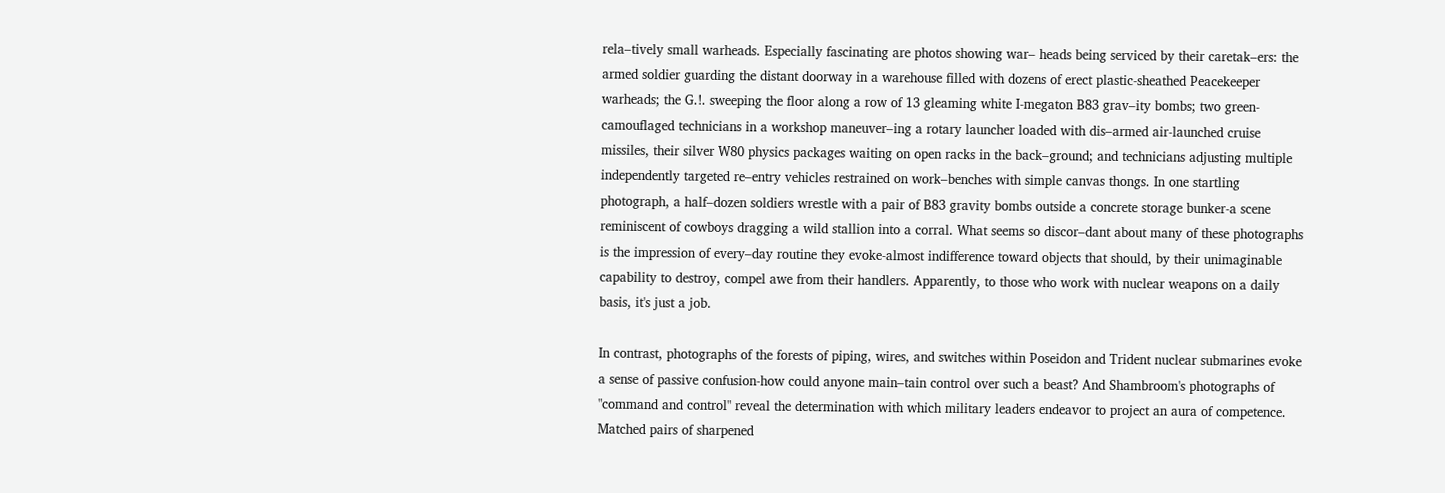rela–tively small warheads. Especially fascinating are photos showing war– heads being serviced by their caretak–ers: the armed soldier guarding the distant doorway in a warehouse filled with dozens of erect plastic-sheathed Peacekeeper warheads; the G.!. sweeping the floor along a row of 13 gleaming white I-megaton B83 grav–ity bombs; two green-camouflaged technicians in a workshop maneuver–ing a rotary launcher loaded with dis–armed air-launched cruise missiles, their silver W80 physics packages waiting on open racks in the back–ground; and technicians adjusting multiple independently targeted re–entry vehicles restrained on work–benches with simple canvas thongs. In one startling photograph, a half–dozen soldiers wrestle with a pair of B83 gravity bombs outside a concrete storage bunker-a scene reminiscent of cowboys dragging a wild stallion into a corral. What seems so discor–dant about many of these photographs is the impression of every–day routine they evoke-almost indifference toward objects that should, by their unimaginable capability to destroy, compel awe from their handlers. Apparently, to those who work with nuclear weapons on a daily basis, it's just a job.

In contrast, photographs of the forests of piping, wires, and switches within Poseidon and Trident nuclear submarines evoke a sense of passive confusion-how could anyone main–tain control over such a beast? And Shambroom's photographs of "command and control" reveal the determination with which military leaders endeavor to project an aura of competence. Matched pairs of sharpened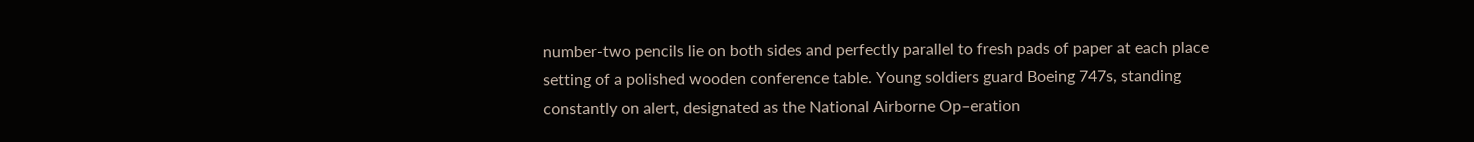number-two pencils lie on both sides and perfectly parallel to fresh pads of paper at each place setting of a polished wooden conference table. Young soldiers guard Boeing 747s, standing constantly on alert, designated as the National Airborne Op–eration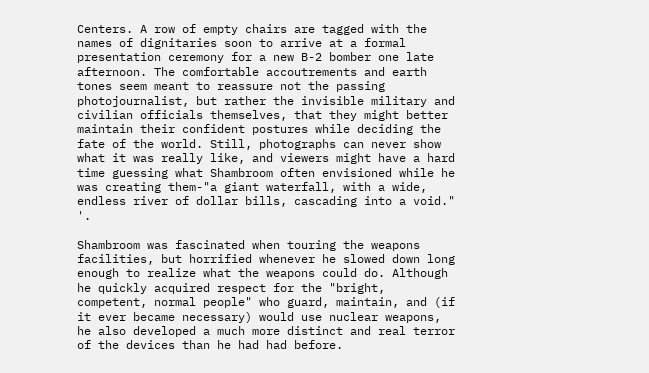Centers. A row of empty chairs are tagged with the names of dignitaries soon to arrive at a formal presentation ceremony for a new B-2 bomber one late afternoon. The comfortable accoutrements and earth tones seem meant to reassure not the passing photojournalist, but rather the invisible military and civilian officials themselves, that they might better maintain their confident postures while deciding the fate of the world. Still, photographs can never show what it was really like, and viewers might have a hard time guessing what Shambroom often envisioned while he was creating them-"a giant waterfall, with a wide, endless river of dollar bills, cascading into a void." '.

Shambroom was fascinated when touring the weapons facilities, but horrified whenever he slowed down long enough to realize what the weapons could do. Although he quickly acquired respect for the "bright, competent, normal people" who guard, maintain, and (if it ever became necessary) would use nuclear weapons, he also developed a much more distinct and real terror of the devices than he had had before.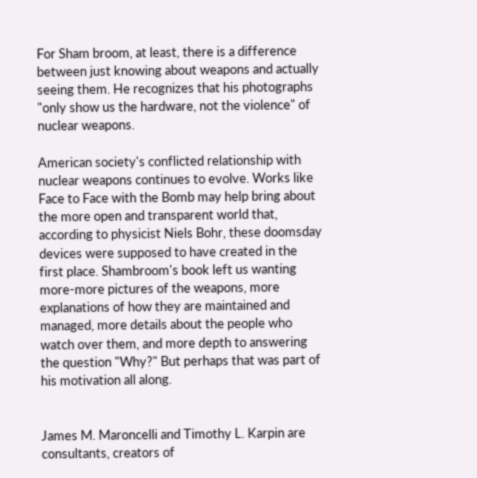For Sham broom, at least, there is a difference between just knowing about weapons and actually seeing them. He recognizes that his photographs "only show us the hardware, not the violence" of nuclear weapons.

American society's conflicted relationship with nuclear weapons continues to evolve. Works like Face to Face with the Bomb may help bring about the more open and transparent world that, according to physicist Niels Bohr, these doomsday devices were supposed to have created in the first place. Shambroom's book left us wanting more-more pictures of the weapons, more explanations of how they are maintained and managed, more details about the people who watch over them, and more depth to answering the question "Why?" But perhaps that was part of his motivation all along.


James M. Maroncelli and Timothy L. Karpin are consultants, creators of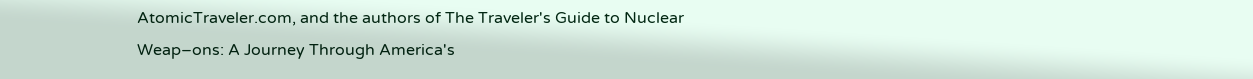AtomicTraveler.com, and the authors of The Traveler's Guide to Nuclear Weap–ons: A Journey Through America's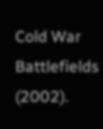Cold War Battlefields (2002).